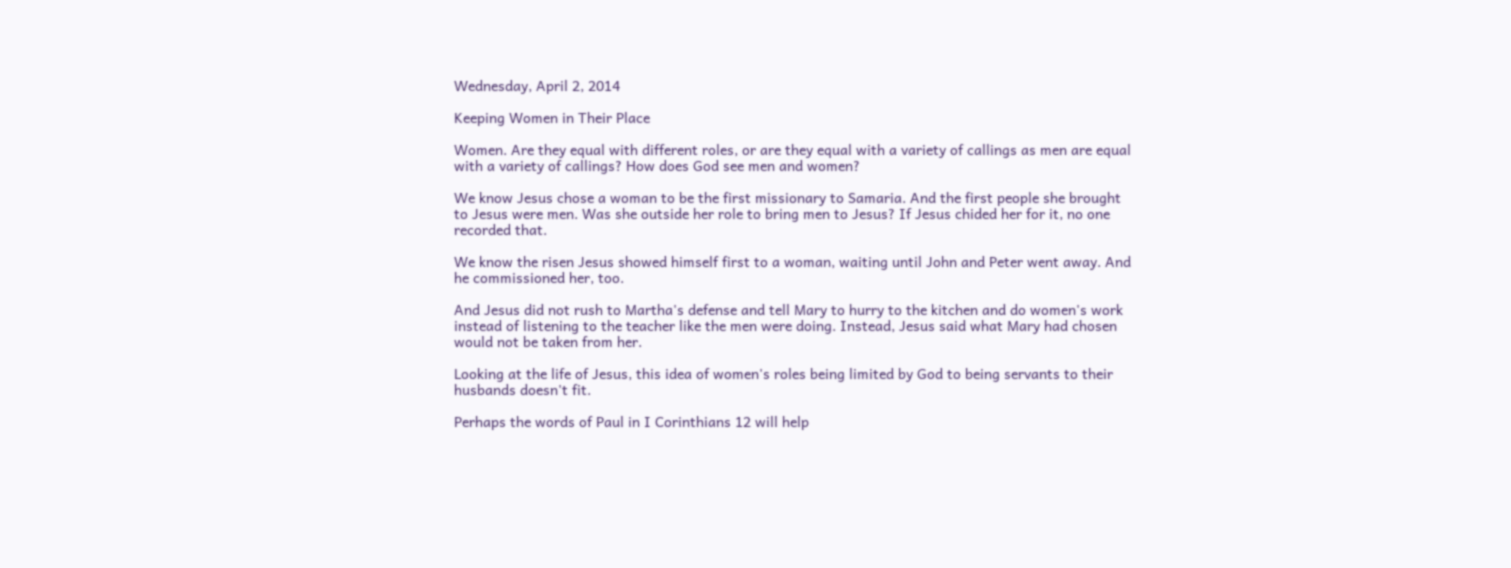Wednesday, April 2, 2014

Keeping Women in Their Place

Women. Are they equal with different roles, or are they equal with a variety of callings as men are equal with a variety of callings? How does God see men and women?

We know Jesus chose a woman to be the first missionary to Samaria. And the first people she brought to Jesus were men. Was she outside her role to bring men to Jesus? If Jesus chided her for it, no one recorded that.

We know the risen Jesus showed himself first to a woman, waiting until John and Peter went away. And he commissioned her, too.

And Jesus did not rush to Martha's defense and tell Mary to hurry to the kitchen and do women's work instead of listening to the teacher like the men were doing. Instead, Jesus said what Mary had chosen would not be taken from her.

Looking at the life of Jesus, this idea of women's roles being limited by God to being servants to their husbands doesn't fit.

Perhaps the words of Paul in I Corinthians 12 will help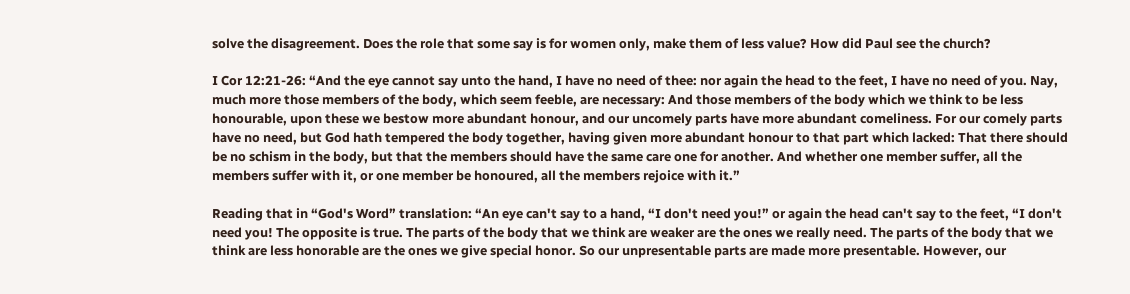solve the disagreement. Does the role that some say is for women only, make them of less value? How did Paul see the church?

I Cor 12:21-26: “And the eye cannot say unto the hand, I have no need of thee: nor again the head to the feet, I have no need of you. Nay, much more those members of the body, which seem feeble, are necessary: And those members of the body which we think to be less honourable, upon these we bestow more abundant honour, and our uncomely parts have more abundant comeliness. For our comely parts have no need, but God hath tempered the body together, having given more abundant honour to that part which lacked: That there should be no schism in the body, but that the members should have the same care one for another. And whether one member suffer, all the members suffer with it, or one member be honoured, all the members rejoice with it.”

Reading that in “God's Word” translation: “An eye can't say to a hand, “I don't need you!” or again the head can't say to the feet, “I don't need you! The opposite is true. The parts of the body that we think are weaker are the ones we really need. The parts of the body that we think are less honorable are the ones we give special honor. So our unpresentable parts are made more presentable. However, our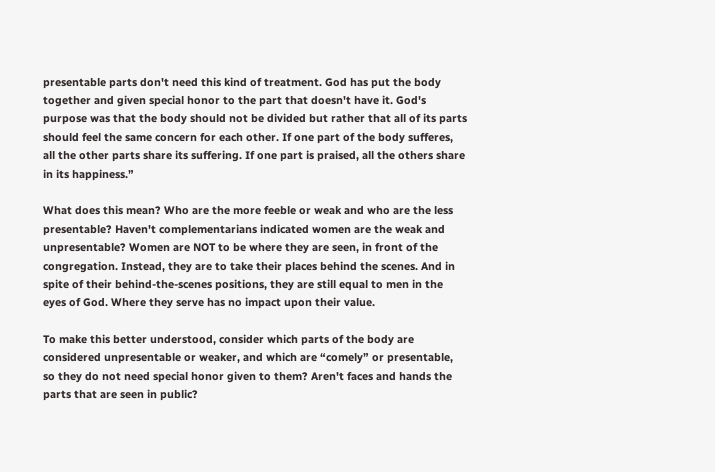presentable parts don't need this kind of treatment. God has put the body together and given special honor to the part that doesn't have it. God's purpose was that the body should not be divided but rather that all of its parts should feel the same concern for each other. If one part of the body sufferes, all the other parts share its suffering. If one part is praised, all the others share in its happiness.”

What does this mean? Who are the more feeble or weak and who are the less presentable? Haven't complementarians indicated women are the weak and unpresentable? Women are NOT to be where they are seen, in front of the congregation. Instead, they are to take their places behind the scenes. And in spite of their behind-the-scenes positions, they are still equal to men in the eyes of God. Where they serve has no impact upon their value.

To make this better understood, consider which parts of the body are considered unpresentable or weaker, and which are “comely” or presentable, so they do not need special honor given to them? Aren't faces and hands the parts that are seen in public?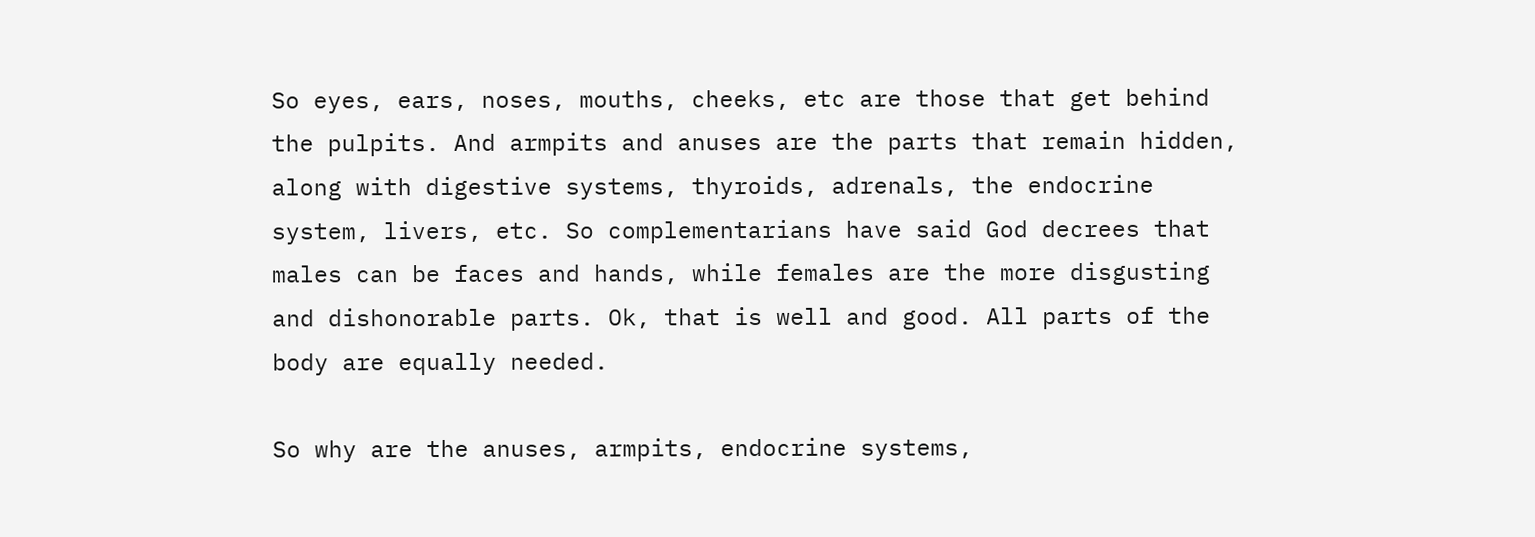So eyes, ears, noses, mouths, cheeks, etc are those that get behind the pulpits. And armpits and anuses are the parts that remain hidden, along with digestive systems, thyroids, adrenals, the endocrine system, livers, etc. So complementarians have said God decrees that males can be faces and hands, while females are the more disgusting and dishonorable parts. Ok, that is well and good. All parts of the body are equally needed.

So why are the anuses, armpits, endocrine systems,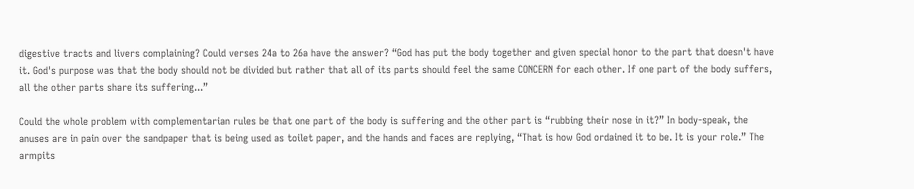digestive tracts and livers complaining? Could verses 24a to 26a have the answer? “God has put the body together and given special honor to the part that doesn't have it. God's purpose was that the body should not be divided but rather that all of its parts should feel the same CONCERN for each other. If one part of the body suffers, all the other parts share its suffering...”

Could the whole problem with complementarian rules be that one part of the body is suffering and the other part is “rubbing their nose in it?” In body-speak, the anuses are in pain over the sandpaper that is being used as toilet paper, and the hands and faces are replying, “That is how God ordained it to be. It is your role.” The armpits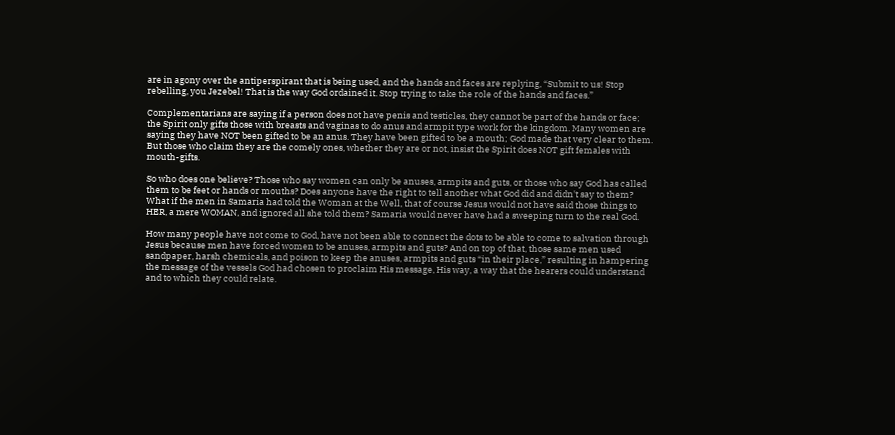are in agony over the antiperspirant that is being used, and the hands and faces are replying, “Submit to us! Stop rebelling, you Jezebel! That is the way God ordained it. Stop trying to take the role of the hands and faces.”

Complementarians are saying if a person does not have penis and testicles, they cannot be part of the hands or face; the Spirit only gifts those with breasts and vaginas to do anus and armpit type work for the kingdom. Many women are saying they have NOT been gifted to be an anus. They have been gifted to be a mouth; God made that very clear to them. But those who claim they are the comely ones, whether they are or not, insist the Spirit does NOT gift females with mouth-gifts.

So who does one believe? Those who say women can only be anuses, armpits and guts, or those who say God has called them to be feet or hands or mouths? Does anyone have the right to tell another what God did and didn't say to them? What if the men in Samaria had told the Woman at the Well, that of course Jesus would not have said those things to HER, a mere WOMAN, and ignored all she told them? Samaria would never have had a sweeping turn to the real God.

How many people have not come to God, have not been able to connect the dots to be able to come to salvation through Jesus because men have forced women to be anuses, armpits and guts? And on top of that, those same men used sandpaper, harsh chemicals, and poison to keep the anuses, armpits and guts “in their place,” resulting in hampering the message of the vessels God had chosen to proclaim His message, His way, a way that the hearers could understand and to which they could relate.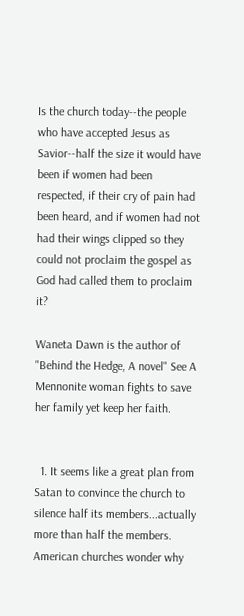Is the church today--the people who have accepted Jesus as Savior--half the size it would have been if women had been respected, if their cry of pain had been heard, and if women had not had their wings clipped so they could not proclaim the gospel as God had called them to proclaim it?

Waneta Dawn is the author of "Behind the Hedge, A novel" See A Mennonite woman fights to save her family yet keep her faith.


  1. It seems like a great plan from Satan to convince the church to silence half its members...actually more than half the members. American churches wonder why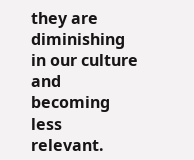they are diminishing in our culture and becoming less relevant.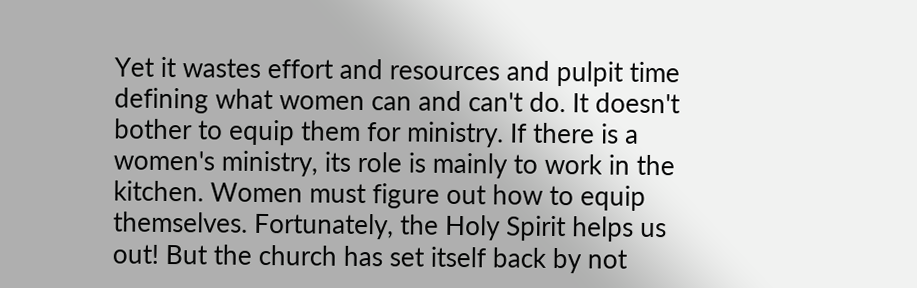Yet it wastes effort and resources and pulpit time defining what women can and can't do. It doesn't bother to equip them for ministry. If there is a women's ministry, its role is mainly to work in the kitchen. Women must figure out how to equip themselves. Fortunately, the Holy Spirit helps us out! But the church has set itself back by not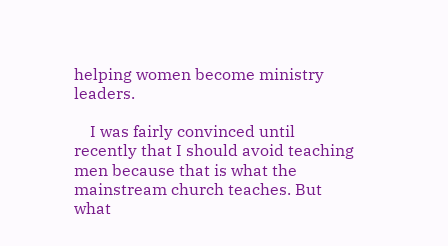helping women become ministry leaders.

    I was fairly convinced until recently that I should avoid teaching men because that is what the mainstream church teaches. But what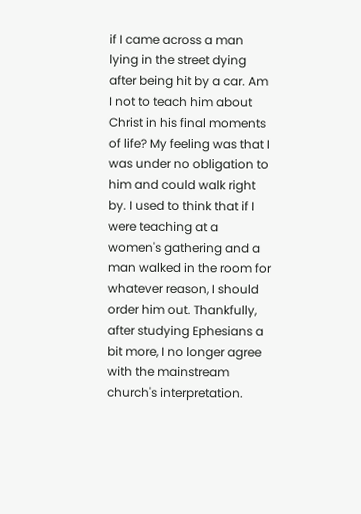if I came across a man lying in the street dying after being hit by a car. Am I not to teach him about Christ in his final moments of life? My feeling was that I was under no obligation to him and could walk right by. I used to think that if I were teaching at a women's gathering and a man walked in the room for whatever reason, I should order him out. Thankfully, after studying Ephesians a bit more, I no longer agree with the mainstream church's interpretation.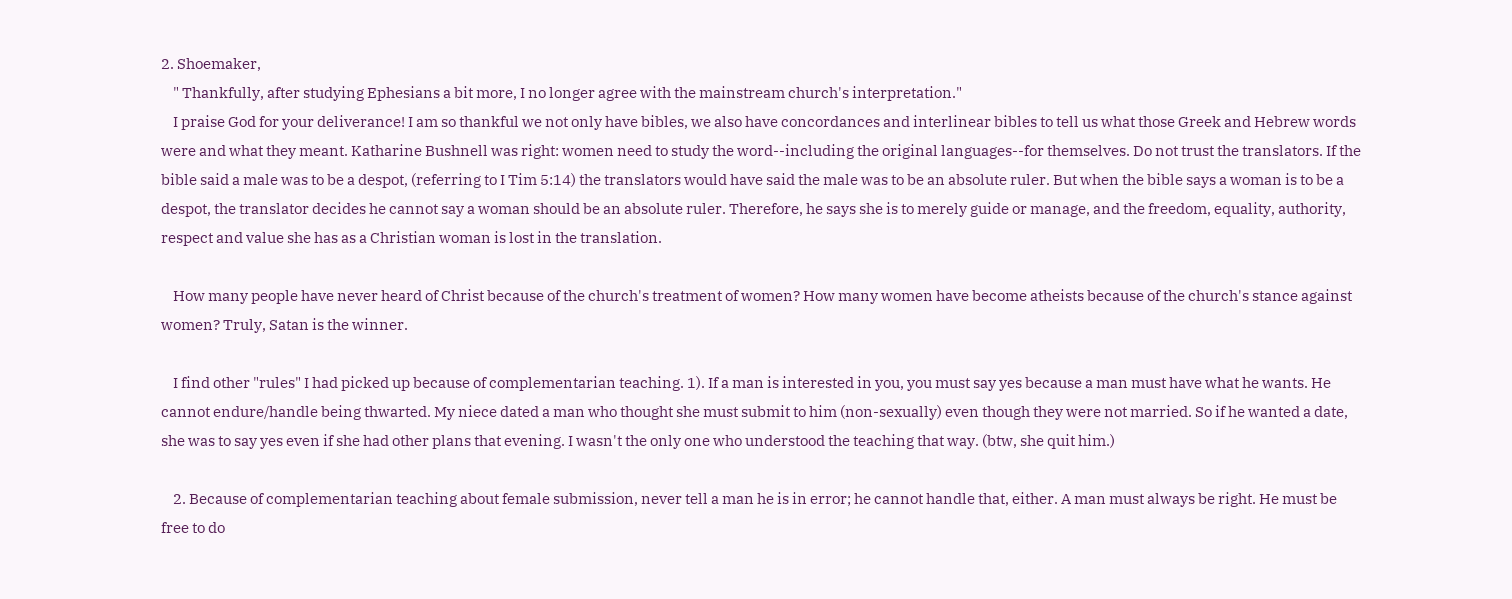2. Shoemaker,
    " Thankfully, after studying Ephesians a bit more, I no longer agree with the mainstream church's interpretation."
    I praise God for your deliverance! I am so thankful we not only have bibles, we also have concordances and interlinear bibles to tell us what those Greek and Hebrew words were and what they meant. Katharine Bushnell was right: women need to study the word--including the original languages--for themselves. Do not trust the translators. If the bible said a male was to be a despot, (referring to I Tim 5:14) the translators would have said the male was to be an absolute ruler. But when the bible says a woman is to be a despot, the translator decides he cannot say a woman should be an absolute ruler. Therefore, he says she is to merely guide or manage, and the freedom, equality, authority, respect and value she has as a Christian woman is lost in the translation.

    How many people have never heard of Christ because of the church's treatment of women? How many women have become atheists because of the church's stance against women? Truly, Satan is the winner.

    I find other "rules" I had picked up because of complementarian teaching. 1). If a man is interested in you, you must say yes because a man must have what he wants. He cannot endure/handle being thwarted. My niece dated a man who thought she must submit to him (non-sexually) even though they were not married. So if he wanted a date, she was to say yes even if she had other plans that evening. I wasn't the only one who understood the teaching that way. (btw, she quit him.)

    2. Because of complementarian teaching about female submission, never tell a man he is in error; he cannot handle that, either. A man must always be right. He must be free to do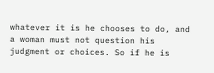whatever it is he chooses to do, and a woman must not question his judgment or choices. So if he is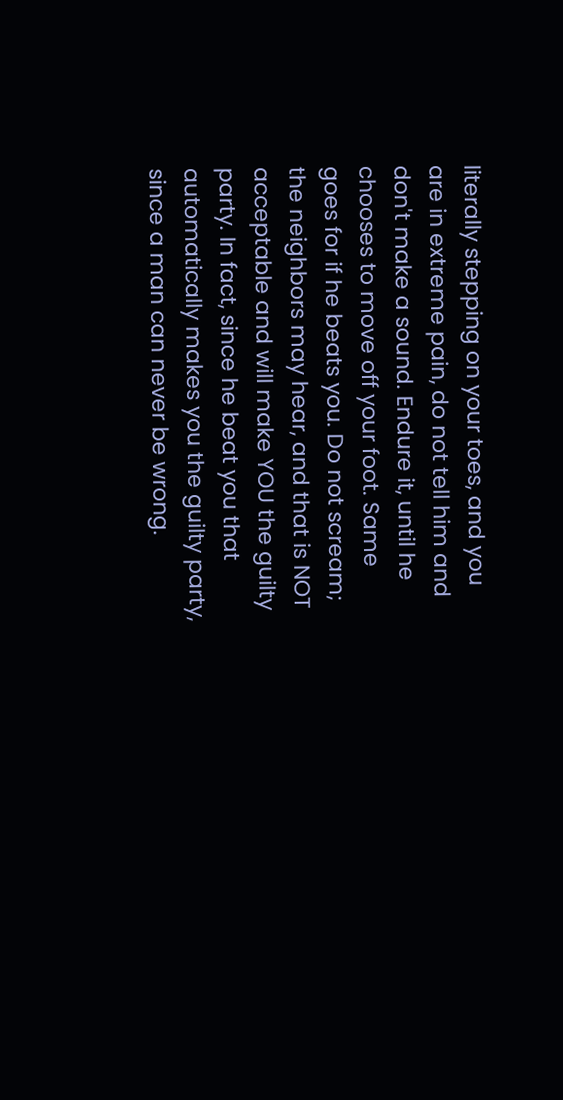literally stepping on your toes, and you are in extreme pain, do not tell him and don't make a sound. Endure it, until he chooses to move off your foot. Same goes for if he beats you. Do not scream; the neighbors may hear, and that is NOT acceptable and will make YOU the guilty party. In fact, since he beat you that automatically makes you the guilty party, since a man can never be wrong.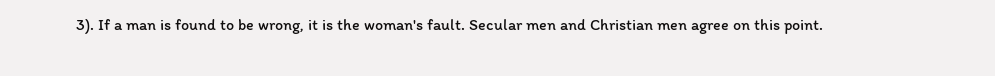3). If a man is found to be wrong, it is the woman's fault. Secular men and Christian men agree on this point.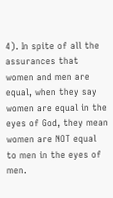4). In spite of all the assurances that women and men are equal, when they say women are equal in the eyes of God, they mean women are NOT equal to men in the eyes of men.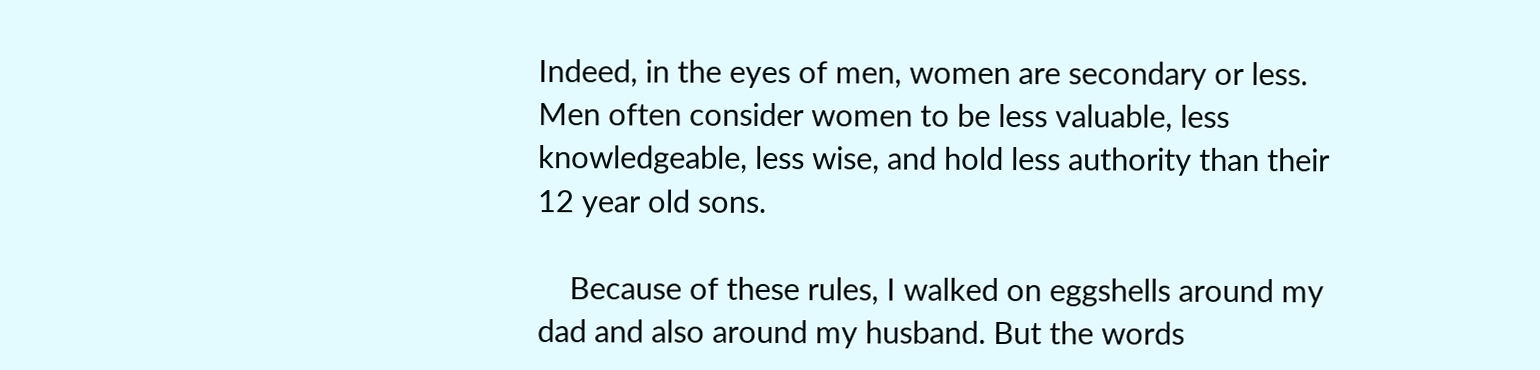Indeed, in the eyes of men, women are secondary or less. Men often consider women to be less valuable, less knowledgeable, less wise, and hold less authority than their 12 year old sons.

    Because of these rules, I walked on eggshells around my dad and also around my husband. But the words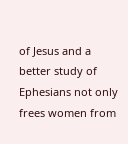of Jesus and a better study of Ephesians not only frees women from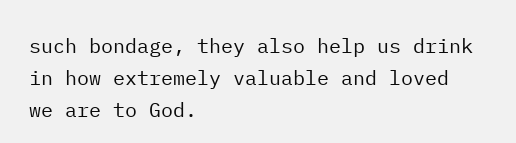such bondage, they also help us drink in how extremely valuable and loved we are to God.